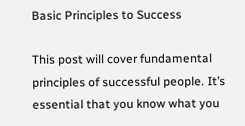Basic Principles to Success

This post will cover fundamental principles of successful people. It’s essential that you know what you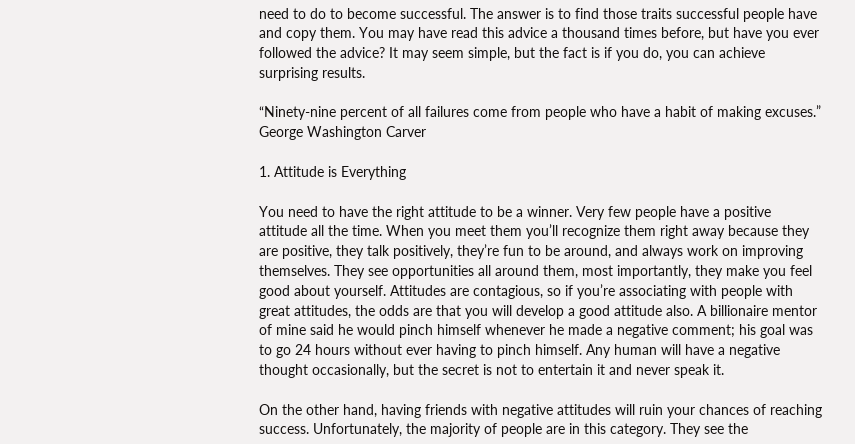need to do to become successful. The answer is to find those traits successful people have and copy them. You may have read this advice a thousand times before, but have you ever followed the advice? It may seem simple, but the fact is if you do, you can achieve surprising results.

“Ninety-nine percent of all failures come from people who have a habit of making excuses.”
George Washington Carver

1. Attitude is Everything

You need to have the right attitude to be a winner. Very few people have a positive attitude all the time. When you meet them you’ll recognize them right away because they are positive, they talk positively, they’re fun to be around, and always work on improving themselves. They see opportunities all around them, most importantly, they make you feel good about yourself. Attitudes are contagious, so if you’re associating with people with great attitudes, the odds are that you will develop a good attitude also. A billionaire mentor of mine said he would pinch himself whenever he made a negative comment; his goal was to go 24 hours without ever having to pinch himself. Any human will have a negative thought occasionally, but the secret is not to entertain it and never speak it.

On the other hand, having friends with negative attitudes will ruin your chances of reaching success. Unfortunately, the majority of people are in this category. They see the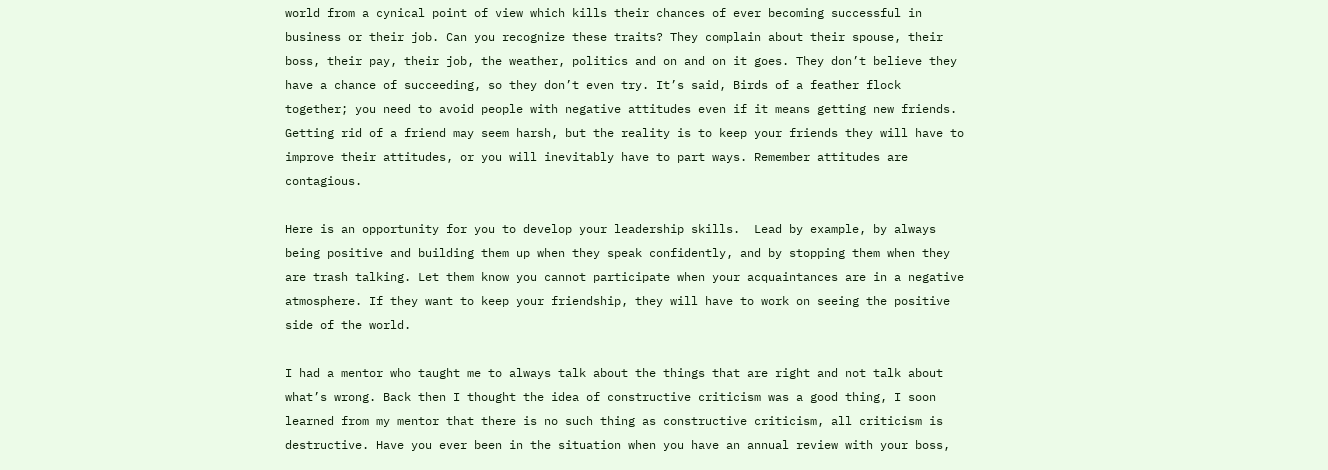world from a cynical point of view which kills their chances of ever becoming successful in business or their job. Can you recognize these traits? They complain about their spouse, their boss, their pay, their job, the weather, politics and on and on it goes. They don’t believe they have a chance of succeeding, so they don’t even try. It’s said, Birds of a feather flock together; you need to avoid people with negative attitudes even if it means getting new friends. Getting rid of a friend may seem harsh, but the reality is to keep your friends they will have to improve their attitudes, or you will inevitably have to part ways. Remember attitudes are contagious.

Here is an opportunity for you to develop your leadership skills.  Lead by example, by always being positive and building them up when they speak confidently, and by stopping them when they are trash talking. Let them know you cannot participate when your acquaintances are in a negative atmosphere. If they want to keep your friendship, they will have to work on seeing the positive side of the world.

I had a mentor who taught me to always talk about the things that are right and not talk about what’s wrong. Back then I thought the idea of constructive criticism was a good thing, I soon learned from my mentor that there is no such thing as constructive criticism, all criticism is destructive. Have you ever been in the situation when you have an annual review with your boss,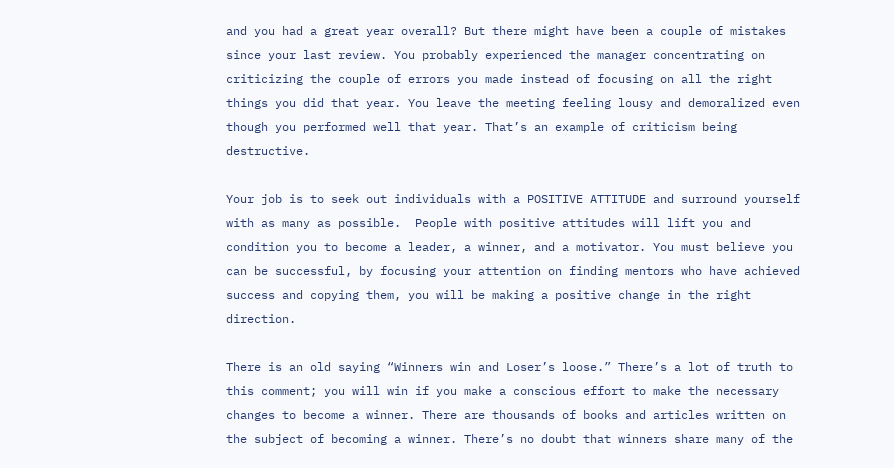and you had a great year overall? But there might have been a couple of mistakes since your last review. You probably experienced the manager concentrating on criticizing the couple of errors you made instead of focusing on all the right things you did that year. You leave the meeting feeling lousy and demoralized even though you performed well that year. That’s an example of criticism being destructive.

Your job is to seek out individuals with a POSITIVE ATTITUDE and surround yourself with as many as possible.  People with positive attitudes will lift you and condition you to become a leader, a winner, and a motivator. You must believe you can be successful, by focusing your attention on finding mentors who have achieved success and copying them, you will be making a positive change in the right direction.

There is an old saying “Winners win and Loser’s loose.” There’s a lot of truth to this comment; you will win if you make a conscious effort to make the necessary changes to become a winner. There are thousands of books and articles written on the subject of becoming a winner. There’s no doubt that winners share many of the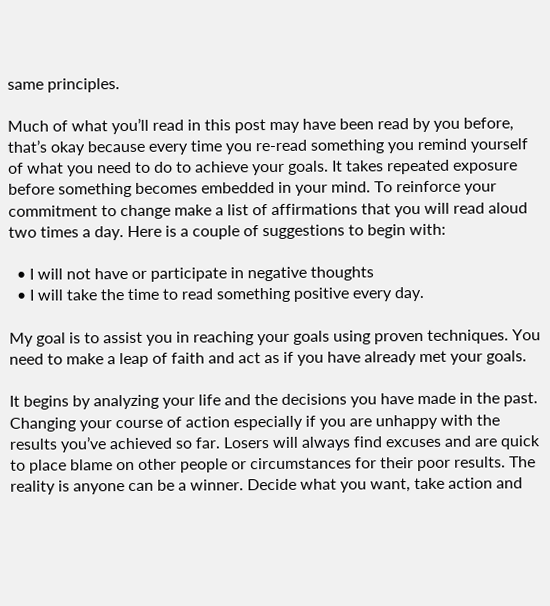same principles.

Much of what you’ll read in this post may have been read by you before, that’s okay because every time you re-read something you remind yourself of what you need to do to achieve your goals. It takes repeated exposure before something becomes embedded in your mind. To reinforce your commitment to change make a list of affirmations that you will read aloud two times a day. Here is a couple of suggestions to begin with:

  • I will not have or participate in negative thoughts
  • I will take the time to read something positive every day.

My goal is to assist you in reaching your goals using proven techniques. You need to make a leap of faith and act as if you have already met your goals.

It begins by analyzing your life and the decisions you have made in the past. Changing your course of action especially if you are unhappy with the results you’ve achieved so far. Losers will always find excuses and are quick to place blame on other people or circumstances for their poor results. The reality is anyone can be a winner. Decide what you want, take action and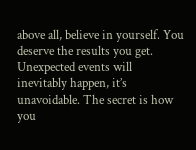above all, believe in yourself. You deserve the results you get. Unexpected events will inevitably happen, it’s unavoidable. The secret is how you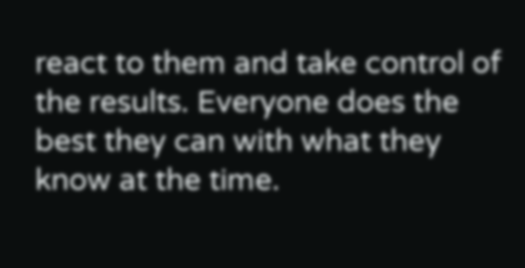react to them and take control of the results. Everyone does the best they can with what they know at the time.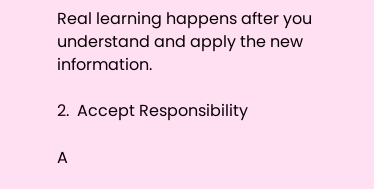Real learning happens after you understand and apply the new information.

2.  Accept Responsibility

A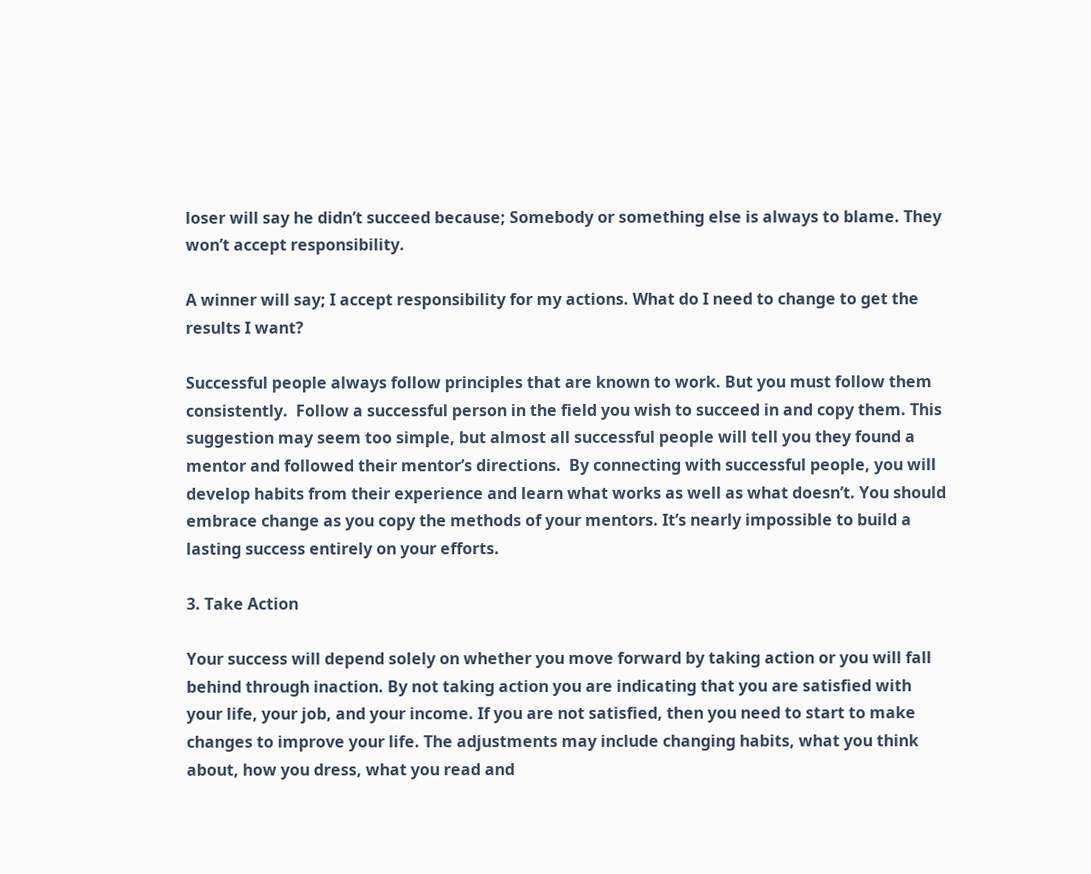loser will say he didn’t succeed because; Somebody or something else is always to blame. They won’t accept responsibility.

A winner will say; I accept responsibility for my actions. What do I need to change to get the results I want?

Successful people always follow principles that are known to work. But you must follow them consistently.  Follow a successful person in the field you wish to succeed in and copy them. This suggestion may seem too simple, but almost all successful people will tell you they found a mentor and followed their mentor’s directions.  By connecting with successful people, you will develop habits from their experience and learn what works as well as what doesn’t. You should embrace change as you copy the methods of your mentors. It’s nearly impossible to build a lasting success entirely on your efforts.

3. Take Action

Your success will depend solely on whether you move forward by taking action or you will fall behind through inaction. By not taking action you are indicating that you are satisfied with your life, your job, and your income. If you are not satisfied, then you need to start to make changes to improve your life. The adjustments may include changing habits, what you think about, how you dress, what you read and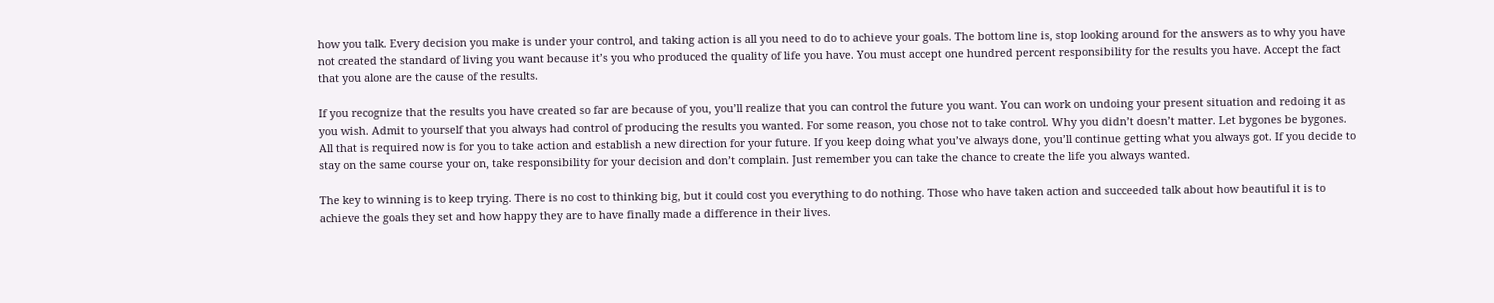how you talk. Every decision you make is under your control, and taking action is all you need to do to achieve your goals. The bottom line is, stop looking around for the answers as to why you have not created the standard of living you want because it’s you who produced the quality of life you have. You must accept one hundred percent responsibility for the results you have. Accept the fact that you alone are the cause of the results.

If you recognize that the results you have created so far are because of you, you’ll realize that you can control the future you want. You can work on undoing your present situation and redoing it as you wish. Admit to yourself that you always had control of producing the results you wanted. For some reason, you chose not to take control. Why you didn’t doesn’t matter. Let bygones be bygones. All that is required now is for you to take action and establish a new direction for your future. If you keep doing what you’ve always done, you’ll continue getting what you always got. If you decide to stay on the same course your on, take responsibility for your decision and don’t complain. Just remember you can take the chance to create the life you always wanted.

The key to winning is to keep trying. There is no cost to thinking big, but it could cost you everything to do nothing. Those who have taken action and succeeded talk about how beautiful it is to achieve the goals they set and how happy they are to have finally made a difference in their lives.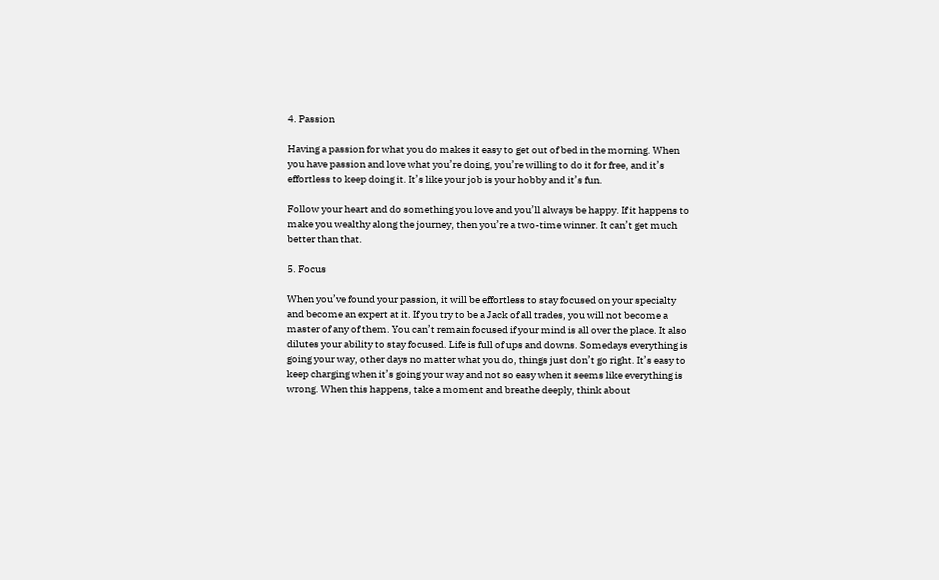4. Passion

Having a passion for what you do makes it easy to get out of bed in the morning. When you have passion and love what you’re doing, you’re willing to do it for free, and it’s effortless to keep doing it. It’s like your job is your hobby and it’s fun.

Follow your heart and do something you love and you’ll always be happy. If it happens to make you wealthy along the journey, then you’re a two-time winner. It can’t get much better than that.

5. Focus

When you’ve found your passion, it will be effortless to stay focused on your specialty and become an expert at it. If you try to be a Jack of all trades, you will not become a master of any of them. You can’t remain focused if your mind is all over the place. It also dilutes your ability to stay focused. Life is full of ups and downs. Somedays everything is going your way, other days no matter what you do, things just don’t go right. It’s easy to keep charging when it’s going your way and not so easy when it seems like everything is wrong. When this happens, take a moment and breathe deeply, think about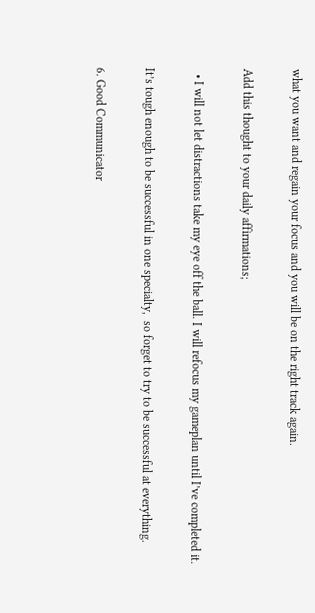what you want and regain your focus and you will be on the right track again.

Add this thought to your daily affirmations;

  • I will not let distractions take my eye off the ball. I will refocus my gameplan until I’ve completed it.

It’s tough enough to be successful in one specialty,  so forget to try to be successful at everything.

6. Good Communicator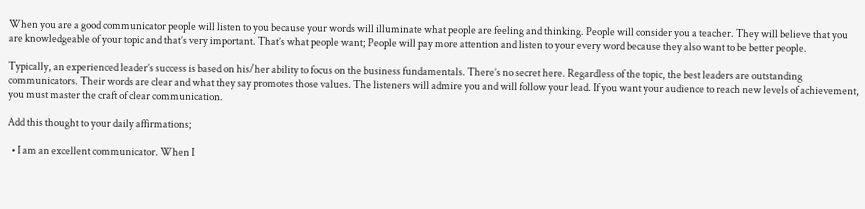When you are a good communicator people will listen to you because your words will illuminate what people are feeling and thinking. People will consider you a teacher. They will believe that you are knowledgeable of your topic and that’s very important. That’s what people want; People will pay more attention and listen to your every word because they also want to be better people.

Typically, an experienced leader’s success is based on his/her ability to focus on the business fundamentals. There’s no secret here. Regardless of the topic, the best leaders are outstanding communicators. Their words are clear and what they say promotes those values. The listeners will admire you and will follow your lead. If you want your audience to reach new levels of achievement, you must master the craft of clear communication.

Add this thought to your daily affirmations;

  • I am an excellent communicator. When I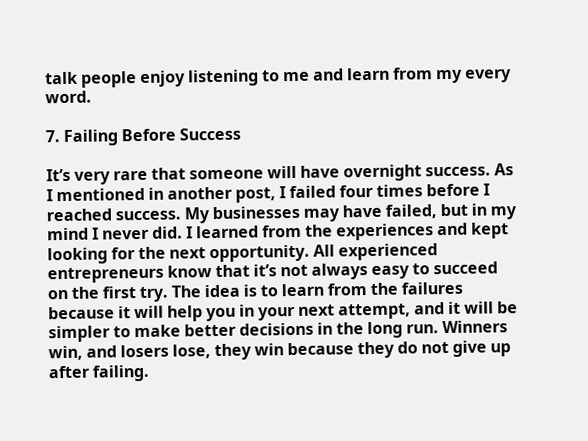talk people enjoy listening to me and learn from my every word.

7. Failing Before Success

It’s very rare that someone will have overnight success. As I mentioned in another post, I failed four times before I reached success. My businesses may have failed, but in my mind I never did. I learned from the experiences and kept looking for the next opportunity. All experienced entrepreneurs know that it’s not always easy to succeed on the first try. The idea is to learn from the failures because it will help you in your next attempt, and it will be simpler to make better decisions in the long run. Winners win, and losers lose, they win because they do not give up after failing.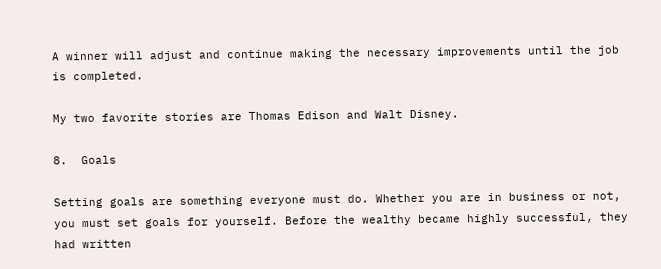A winner will adjust and continue making the necessary improvements until the job is completed.

My two favorite stories are Thomas Edison and Walt Disney.

8.  Goals

Setting goals are something everyone must do. Whether you are in business or not, you must set goals for yourself. Before the wealthy became highly successful, they had written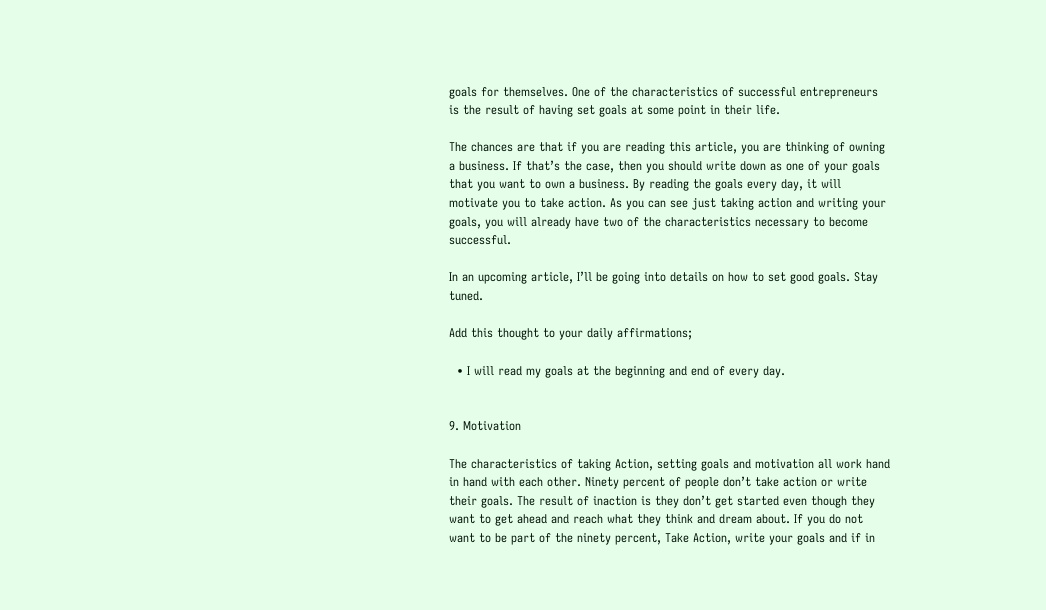goals for themselves. One of the characteristics of successful entrepreneurs is the result of having set goals at some point in their life.

The chances are that if you are reading this article, you are thinking of owning a business. If that’s the case, then you should write down as one of your goals that you want to own a business. By reading the goals every day, it will motivate you to take action. As you can see just taking action and writing your goals, you will already have two of the characteristics necessary to become successful.

In an upcoming article, I’ll be going into details on how to set good goals. Stay tuned.

Add this thought to your daily affirmations;

  • I will read my goals at the beginning and end of every day.


9. Motivation

The characteristics of taking Action, setting goals and motivation all work hand in hand with each other. Ninety percent of people don’t take action or write their goals. The result of inaction is they don’t get started even though they want to get ahead and reach what they think and dream about. If you do not want to be part of the ninety percent, Take Action, write your goals and if in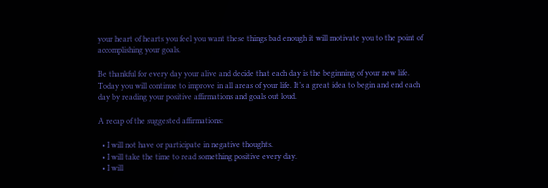your heart of hearts you feel you want these things bad enough it will motivate you to the point of accomplishing your goals.

Be thankful for every day your alive and decide that each day is the beginning of your new life. Today you will continue to improve in all areas of your life. It’s a great idea to begin and end each day by reading your positive affirmations and goals out loud.

A recap of the suggested affirmations:

  • I will not have or participate in negative thoughts.
  • I will take the time to read something positive every day.
  • I will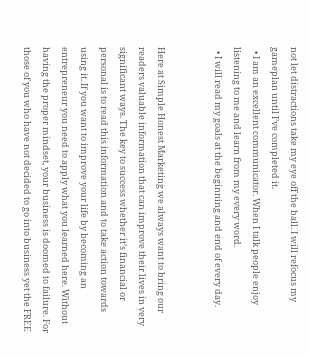not let distractions take my eye off the ball. I will refocus my gameplan until I’ve completed it.
  • I am an excellent communicator. When I talk people enjoy listening to me and learn from my every word.
  • I will read my goals at the beginning and end of every day.


Here at Simple Honest Marketing we always want to bring our readers valuable information that can improve their lives in very significant ways. The key to success whether it’s financial or personal is to read this information and to take action towards using it. If you want to improve your life by becoming an entrepreneur you need to apply what you learned here. Without having the proper mindset, your business is doomed to failure. For those of you who have not decided to go into business yet the FREE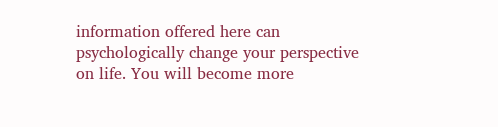information offered here can psychologically change your perspective on life. You will become more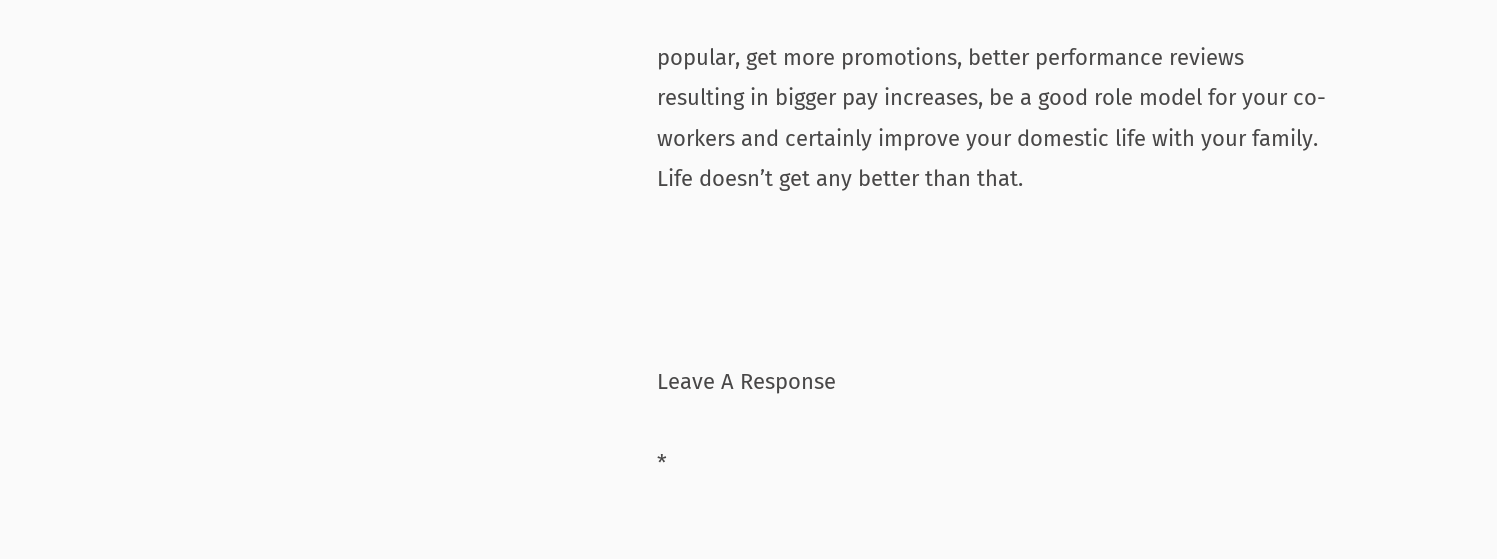popular, get more promotions, better performance reviews resulting in bigger pay increases, be a good role model for your co-workers and certainly improve your domestic life with your family. Life doesn’t get any better than that.




Leave A Response

*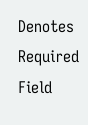Denotes Required Field